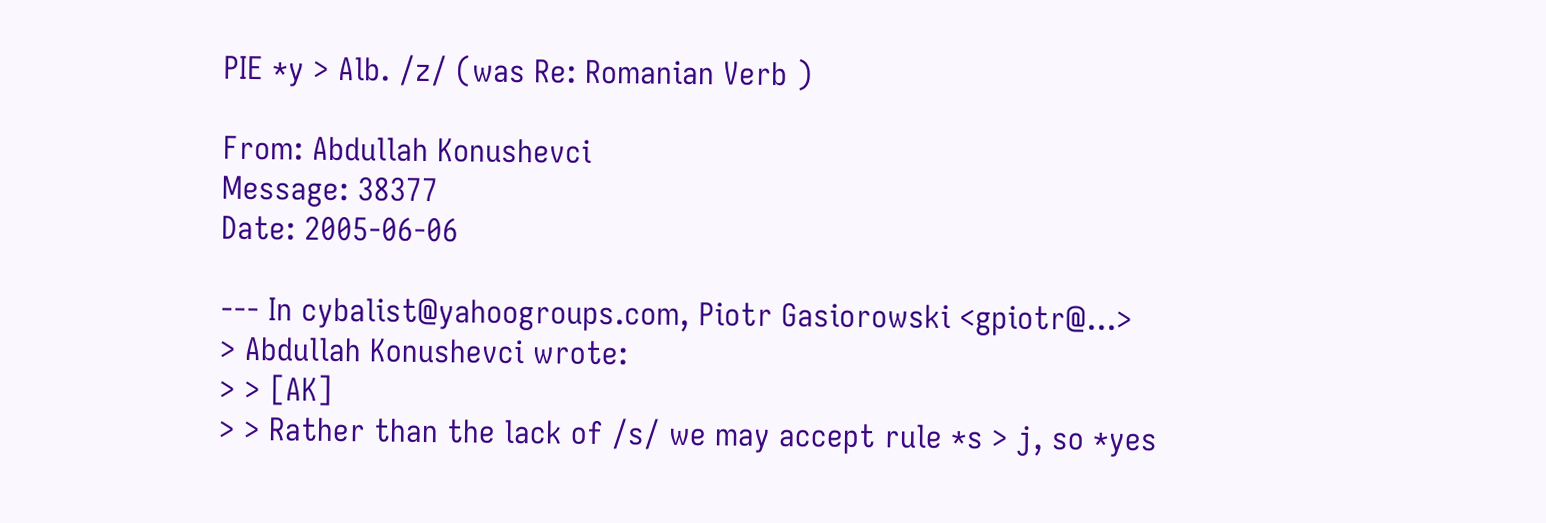PIE *y > Alb. /z/ (was Re: Romanian Verb )

From: Abdullah Konushevci
Message: 38377
Date: 2005-06-06

--- In cybalist@yahoogroups.com, Piotr Gasiorowski <gpiotr@...>
> Abdullah Konushevci wrote:
> > [AK]
> > Rather than the lack of /s/ we may accept rule *s > j, so *yes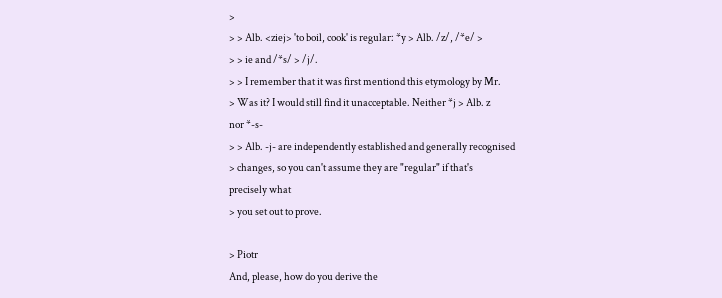>
> > Alb. <ziej> 'to boil, cook' is regular: *y > Alb. /z/, /*e/ >
> > ie and /*s/ > /j/.
> > I remember that it was first mentiond this etymology by Mr.
> Was it? I would still find it unacceptable. Neither *j > Alb. z
nor *-s-
> > Alb. -j- are independently established and generally recognised
> changes, so you can't assume they are "regular" if that's
precisely what
> you set out to prove.

> Piotr
And, please, how do you derive the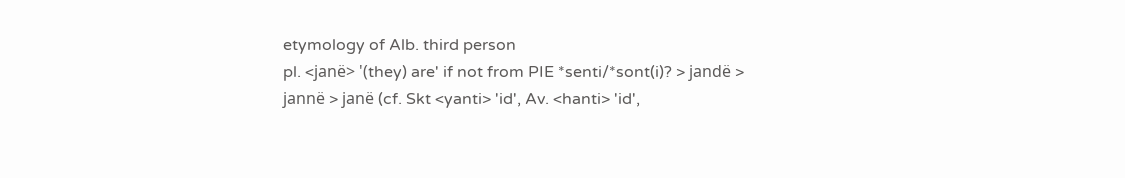etymology of Alb. third person
pl. <janë> '(they) are' if not from PIE *senti/*sont(i)? > jandë >
jannë > janë (cf. Skt <yanti> 'id', Av. <hanti> 'id',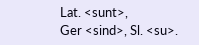Lat. <sunt>,
Ger <sind>, Sl. <su>.